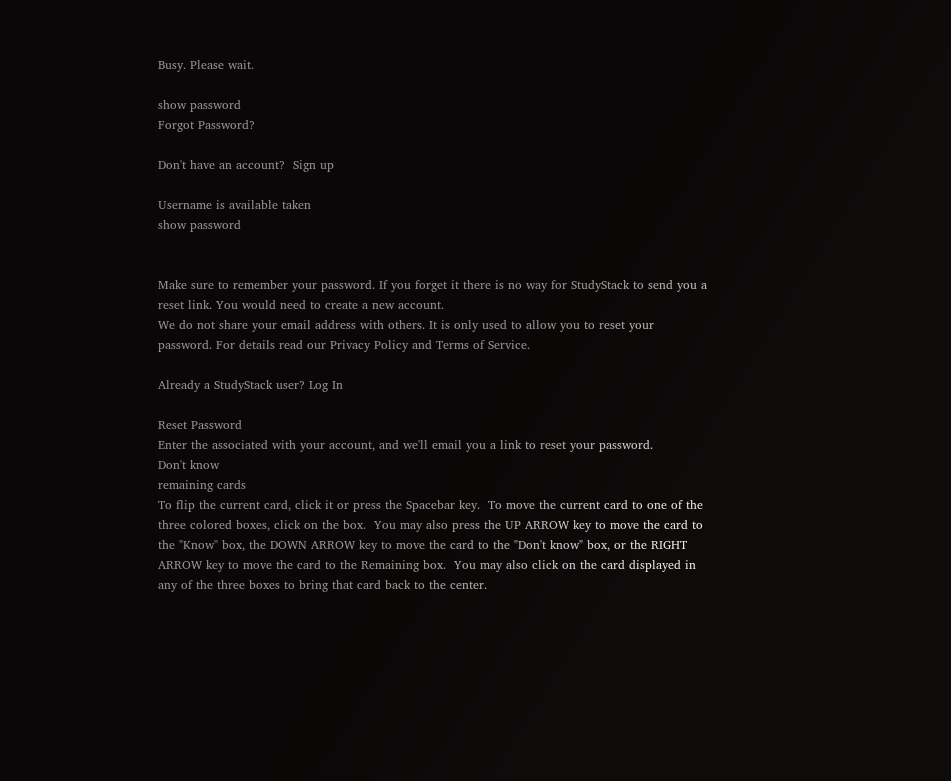Busy. Please wait.

show password
Forgot Password?

Don't have an account?  Sign up

Username is available taken
show password


Make sure to remember your password. If you forget it there is no way for StudyStack to send you a reset link. You would need to create a new account.
We do not share your email address with others. It is only used to allow you to reset your password. For details read our Privacy Policy and Terms of Service.

Already a StudyStack user? Log In

Reset Password
Enter the associated with your account, and we'll email you a link to reset your password.
Don't know
remaining cards
To flip the current card, click it or press the Spacebar key.  To move the current card to one of the three colored boxes, click on the box.  You may also press the UP ARROW key to move the card to the "Know" box, the DOWN ARROW key to move the card to the "Don't know" box, or the RIGHT ARROW key to move the card to the Remaining box.  You may also click on the card displayed in any of the three boxes to bring that card back to the center.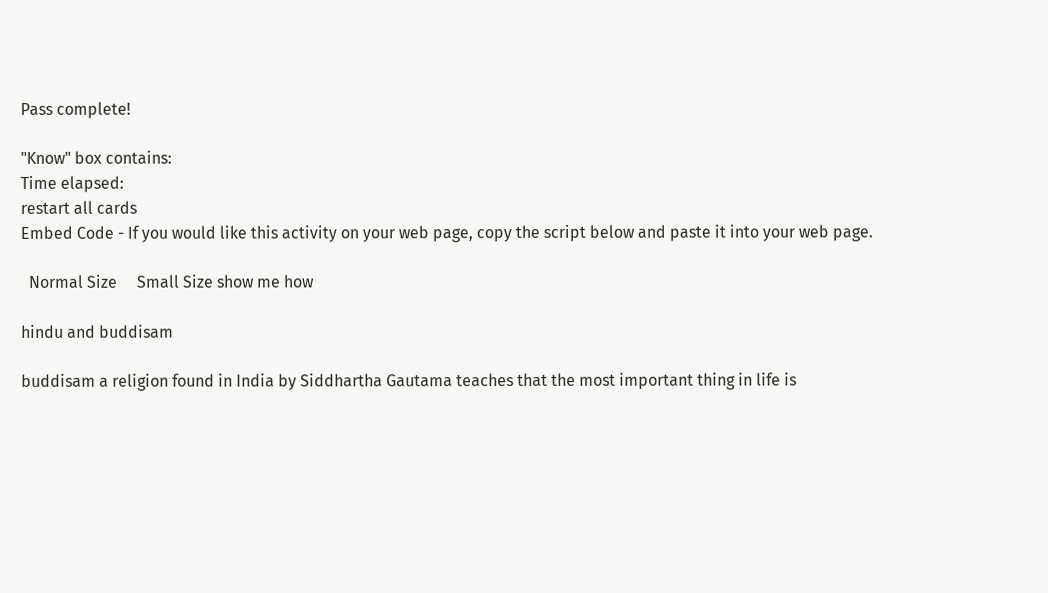Pass complete!

"Know" box contains:
Time elapsed:
restart all cards
Embed Code - If you would like this activity on your web page, copy the script below and paste it into your web page.

  Normal Size     Small Size show me how

hindu and buddisam

buddisam a religion found in India by Siddhartha Gautama teaches that the most important thing in life is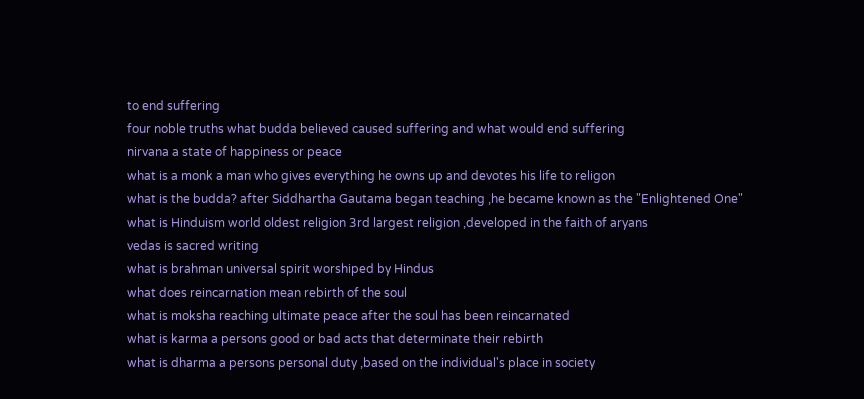to end suffering
four noble truths what budda believed caused suffering and what would end suffering
nirvana a state of happiness or peace
what is a monk a man who gives everything he owns up and devotes his life to religon
what is the budda? after Siddhartha Gautama began teaching ,he became known as the "Enlightened One"
what is Hinduism world oldest religion 3rd largest religion ,developed in the faith of aryans
vedas is sacred writing
what is brahman universal spirit worshiped by Hindus
what does reincarnation mean rebirth of the soul
what is moksha reaching ultimate peace after the soul has been reincarnated
what is karma a persons good or bad acts that determinate their rebirth
what is dharma a persons personal duty ,based on the individual's place in society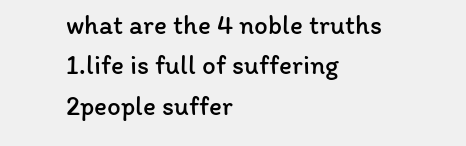what are the 4 noble truths 1.life is full of suffering 2people suffer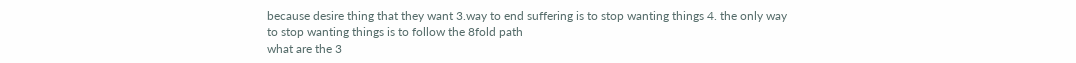because desire thing that they want 3.way to end suffering is to stop wanting things 4. the only way to stop wanting things is to follow the 8fold path
what are the 3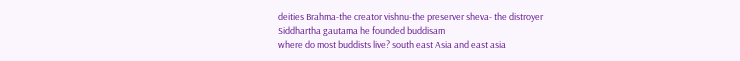deities Brahma-the creator vishnu-the preserver sheva- the distroyer
Siddhartha gautama he founded buddisam
where do most buddists live? south east Asia and east asia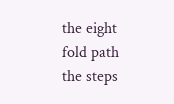the eight fold path the steps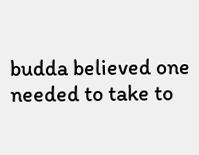budda believed one needed to take to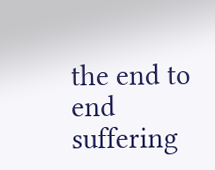the end to end suffering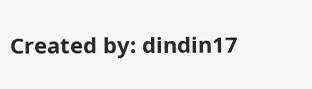Created by: dindin17